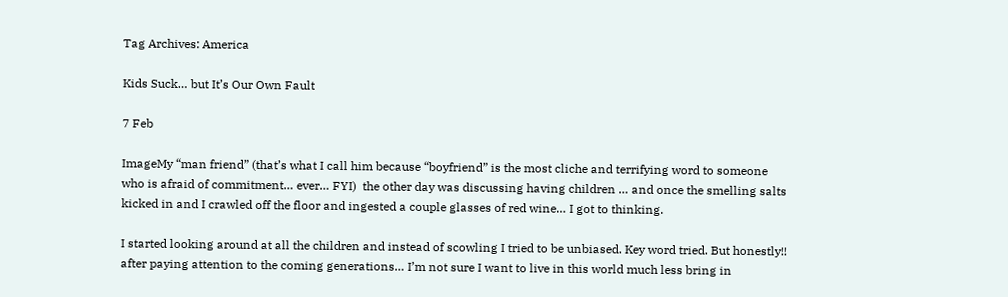Tag Archives: America

Kids Suck… but It’s Our Own Fault

7 Feb

ImageMy “man friend” (that’s what I call him because “boyfriend” is the most cliche and terrifying word to someone who is afraid of commitment… ever… FYI)  the other day was discussing having children … and once the smelling salts kicked in and I crawled off the floor and ingested a couple glasses of red wine… I got to thinking.

I started looking around at all the children and instead of scowling I tried to be unbiased. Key word tried. But honestly!! after paying attention to the coming generations… I’m not sure I want to live in this world much less bring in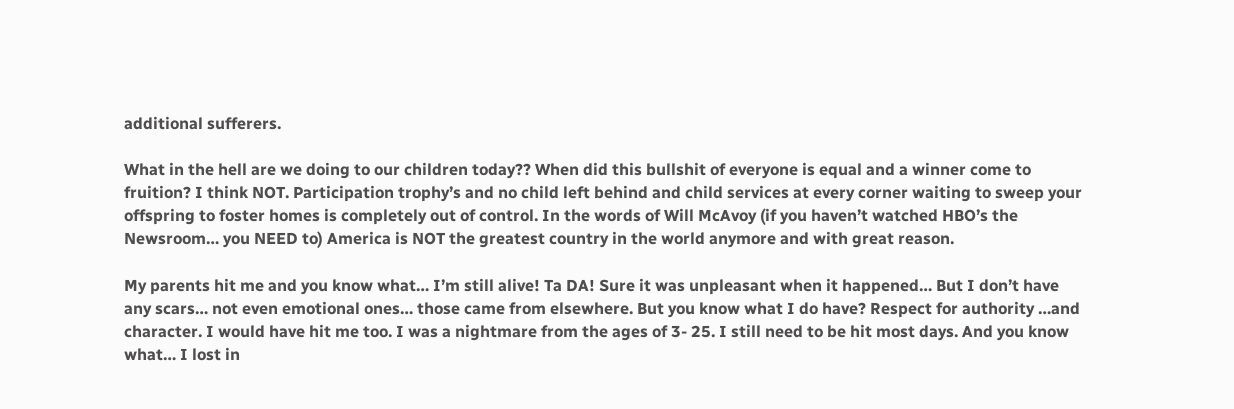additional sufferers.

What in the hell are we doing to our children today?? When did this bullshit of everyone is equal and a winner come to fruition? I think NOT. Participation trophy’s and no child left behind and child services at every corner waiting to sweep your offspring to foster homes is completely out of control. In the words of Will McAvoy (if you haven’t watched HBO’s the Newsroom… you NEED to) America is NOT the greatest country in the world anymore and with great reason.

My parents hit me and you know what… I’m still alive! Ta DA! Sure it was unpleasant when it happened… But I don’t have any scars… not even emotional ones… those came from elsewhere. But you know what I do have? Respect for authority …and character. I would have hit me too. I was a nightmare from the ages of 3- 25. I still need to be hit most days. And you know what… I lost in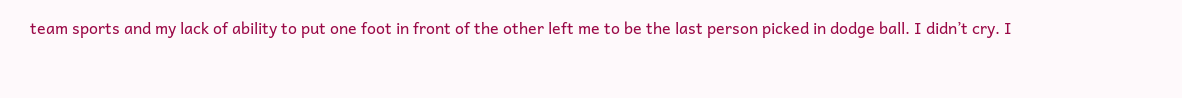team sports and my lack of ability to put one foot in front of the other left me to be the last person picked in dodge ball. I didn’t cry. I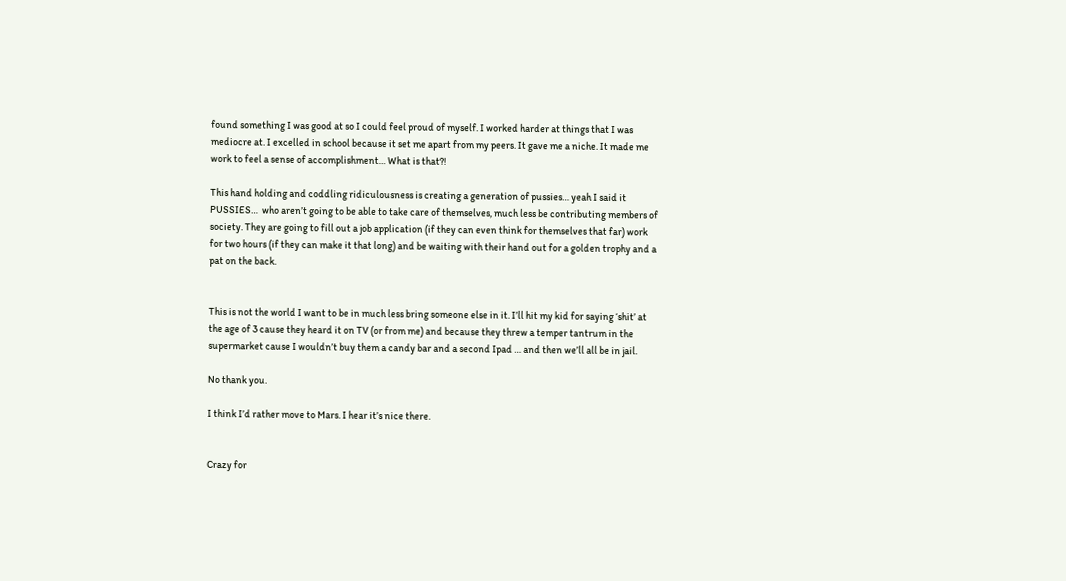found something I was good at so I could feel proud of myself. I worked harder at things that I was mediocre at. I excelled in school because it set me apart from my peers. It gave me a niche. It made me work to feel a sense of accomplishment… What is that?!

This hand holding and coddling ridiculousness is creating a generation of pussies… yeah I said it PUSSIES…  who aren’t going to be able to take care of themselves, much less be contributing members of society. They are going to fill out a job application (if they can even think for themselves that far) work for two hours (if they can make it that long) and be waiting with their hand out for a golden trophy and a pat on the back.


This is not the world I want to be in much less bring someone else in it. I’ll hit my kid for saying ‘shit’ at the age of 3 cause they heard it on TV (or from me) and because they threw a temper tantrum in the supermarket cause I wouldn’t buy them a candy bar and a second Ipad … and then we’ll all be in jail.

No thank you.

I think I’d rather move to Mars. I hear it’s nice there.


Crazy for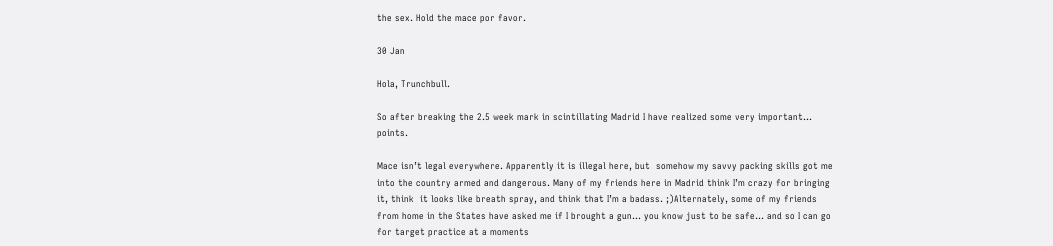the sex. Hold the mace por favor.

30 Jan

Hola, Trunchbull.

So after breaking the 2.5 week mark in scintillating Madrid I have realized some very important… points.

Mace isn’t legal everywhere. Apparently it is illegal here, but  somehow my savvy packing skills got me into the country armed and dangerous. Many of my friends here in Madrid think I’m crazy for bringing it, think  it looks like breath spray, and think that I’m a badass. ;)Alternately, some of my friends from home in the States have asked me if I brought a gun… you know just to be safe… and so I can go for target practice at a moments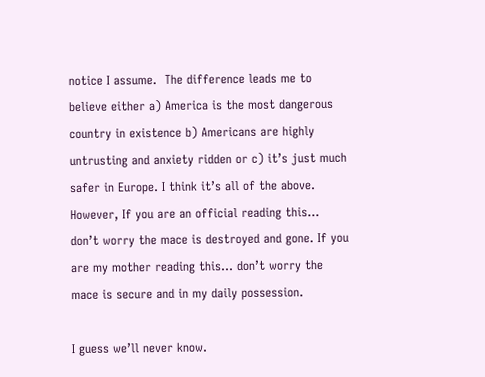notice I assume.  The difference leads me to believe either a) America is the most dangerous country in existence b) Americans are highly untrusting and anxiety ridden or c) it’s just much safer in Europe. I think it’s all of the above.  However, If you are an official reading this… don’t worry the mace is destroyed and gone. If you are my mother reading this… don’t worry the mace is secure and in my daily possession.

I guess we’ll never know.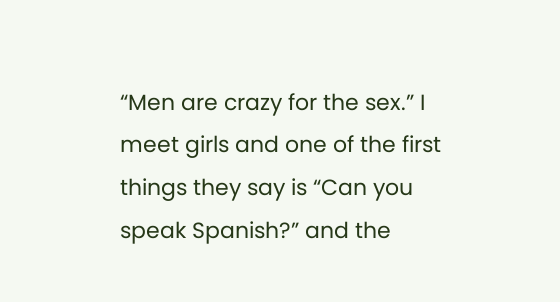“Men are crazy for the sex.” I meet girls and one of the first things they say is “Can you speak Spanish?” and the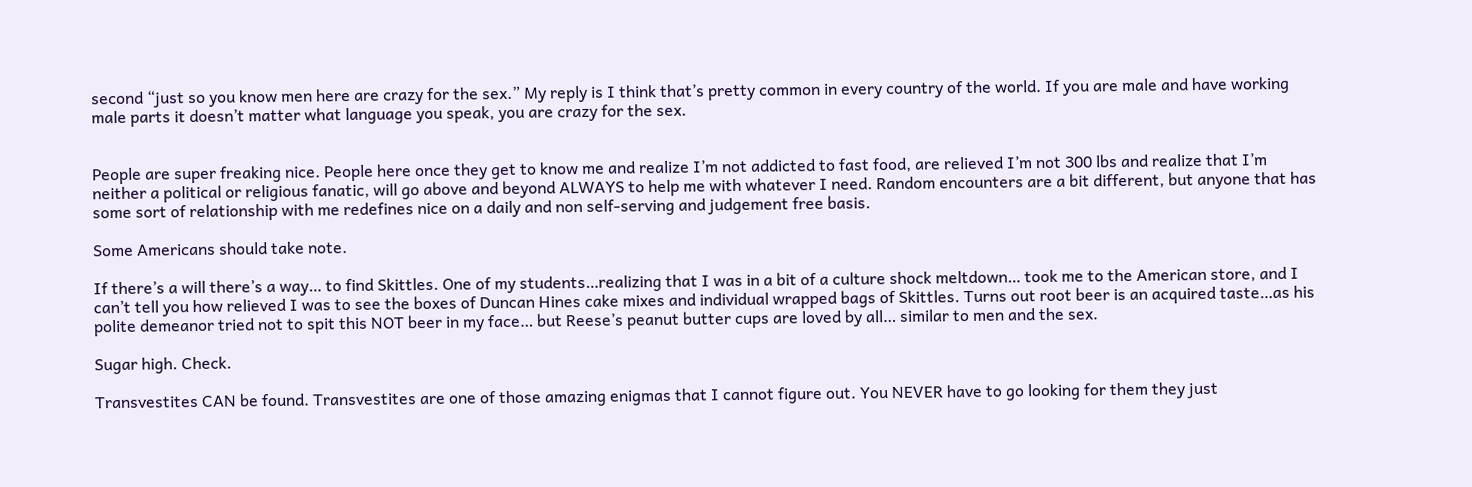second “just so you know men here are crazy for the sex.” My reply is I think that’s pretty common in every country of the world. If you are male and have working male parts it doesn’t matter what language you speak, you are crazy for the sex.


People are super freaking nice. People here once they get to know me and realize I’m not addicted to fast food, are relieved I’m not 300 lbs and realize that I’m neither a political or religious fanatic, will go above and beyond ALWAYS to help me with whatever I need. Random encounters are a bit different, but anyone that has some sort of relationship with me redefines nice on a daily and non self-serving and judgement free basis.

Some Americans should take note.

If there’s a will there’s a way… to find Skittles. One of my students…realizing that I was in a bit of a culture shock meltdown… took me to the American store, and I can’t tell you how relieved I was to see the boxes of Duncan Hines cake mixes and individual wrapped bags of Skittles. Turns out root beer is an acquired taste…as his polite demeanor tried not to spit this NOT beer in my face… but Reese’s peanut butter cups are loved by all… similar to men and the sex.

Sugar high. Check.

Transvestites CAN be found. Transvestites are one of those amazing enigmas that I cannot figure out. You NEVER have to go looking for them they just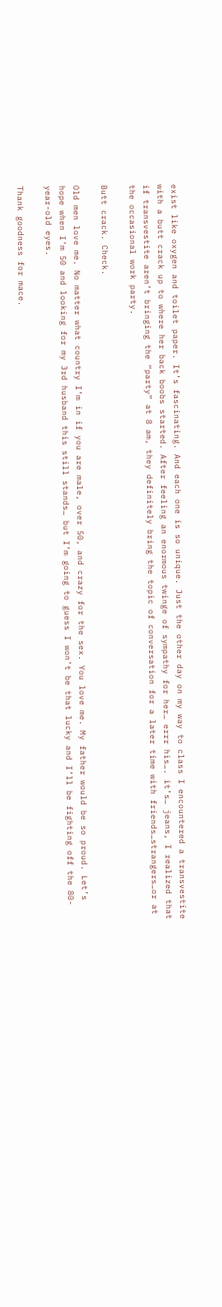exist like oxygen and toilet paper. It’s fascinating. And each one is so unique. Just the other day on my way to class I encountered a transvestite with a butt crack up to where her back boobs started. After feeling an enormous twinge of sympathy for her… errr his…. it’s… jeans, I realized that if transvestite aren’t bringing the “party” at 8 am, they definitely bring the topic of conversation for a later time with friends…strangers…or at the occasional work party.

Butt crack. Check.

Old men love me. No matter what country I’m in if you are male, over 50, and crazy for the sex. You love me. My father would be so proud. Let’s hope when I’m 50 and looking for my 3rd husband this still stands… but I’m going to guess I won’t be that lucky and I’ll be fighting off the 80-year-old eyes.

Thank goodness for mace.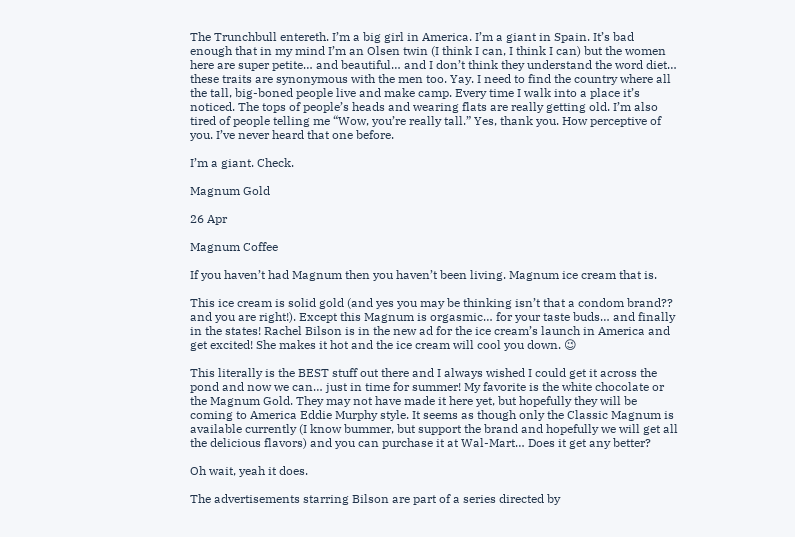The Trunchbull entereth. I’m a big girl in America. I’m a giant in Spain. It’s bad enough that in my mind I’m an Olsen twin (I think I can, I think I can) but the women here are super petite… and beautiful… and I don’t think they understand the word diet… these traits are synonymous with the men too. Yay. I need to find the country where all the tall, big-boned people live and make camp. Every time I walk into a place it’s noticed. The tops of people’s heads and wearing flats are really getting old. I’m also tired of people telling me “Wow, you’re really tall.” Yes, thank you. How perceptive of you. I’ve never heard that one before.

I’m a giant. Check.

Magnum Gold

26 Apr

Magnum Coffee

If you haven’t had Magnum then you haven’t been living. Magnum ice cream that is.

This ice cream is solid gold (and yes you may be thinking isn’t that a condom brand?? and you are right!). Except this Magnum is orgasmic… for your taste buds… and finally in the states! Rachel Bilson is in the new ad for the ice cream’s launch in America and get excited! She makes it hot and the ice cream will cool you down. 😉

This literally is the BEST stuff out there and I always wished I could get it across the pond and now we can… just in time for summer! My favorite is the white chocolate or the Magnum Gold. They may not have made it here yet, but hopefully they will be coming to America Eddie Murphy style. It seems as though only the Classic Magnum is available currently (I know bummer, but support the brand and hopefully we will get all the delicious flavors) and you can purchase it at Wal-Mart… Does it get any better?

Oh wait, yeah it does.

The advertisements starring Bilson are part of a series directed by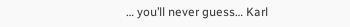… you’ll never guess… Karl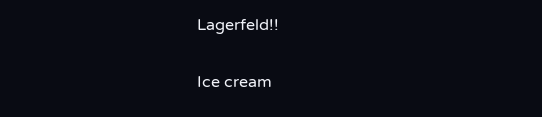Lagerfeld!!

Ice cream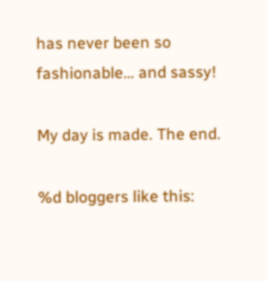has never been so fashionable… and sassy!

My day is made. The end.

%d bloggers like this: